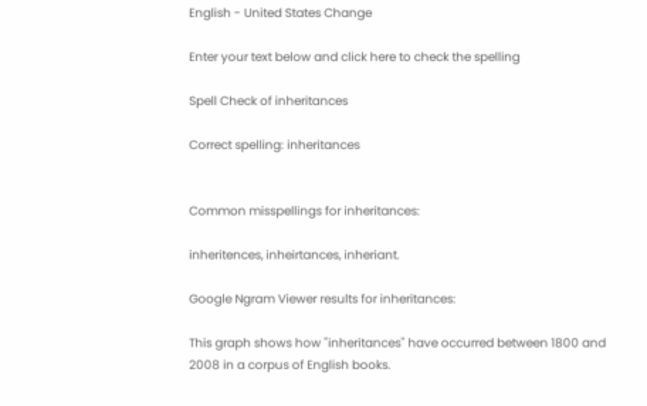English - United States Change

Enter your text below and click here to check the spelling

Spell Check of inheritances

Correct spelling: inheritances


Common misspellings for inheritances:

inheritences, inheirtances, inheriant.

Google Ngram Viewer results for inheritances:

This graph shows how "inheritances" have occurred between 1800 and 2008 in a corpus of English books.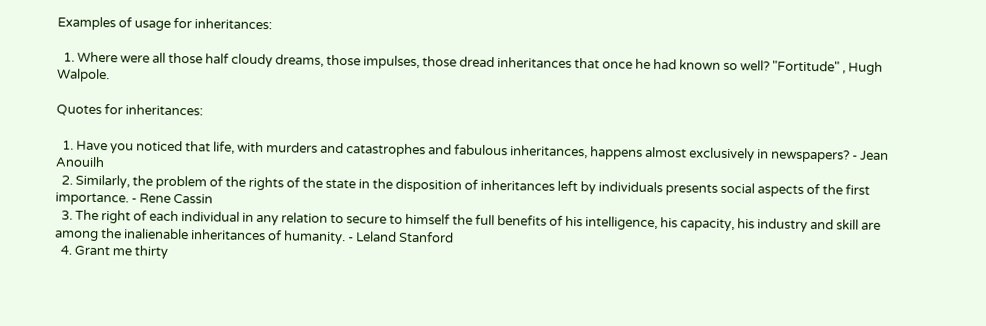Examples of usage for inheritances:

  1. Where were all those half cloudy dreams, those impulses, those dread inheritances that once he had known so well? "Fortitude" , Hugh Walpole.

Quotes for inheritances:

  1. Have you noticed that life, with murders and catastrophes and fabulous inheritances, happens almost exclusively in newspapers? - Jean Anouilh
  2. Similarly, the problem of the rights of the state in the disposition of inheritances left by individuals presents social aspects of the first importance. - Rene Cassin
  3. The right of each individual in any relation to secure to himself the full benefits of his intelligence, his capacity, his industry and skill are among the inalienable inheritances of humanity. - Leland Stanford
  4. Grant me thirty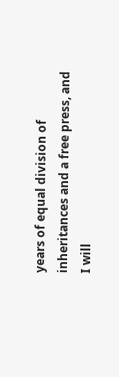years of equal division of inheritances and a free press, and I will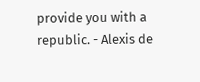provide you with a republic. - Alexis de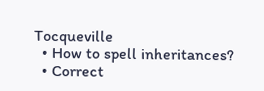Tocqueville
  • How to spell inheritances?
  • Correct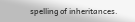spelling of inheritances.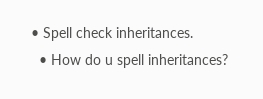• Spell check inheritances.
  • How do u spell inheritances?